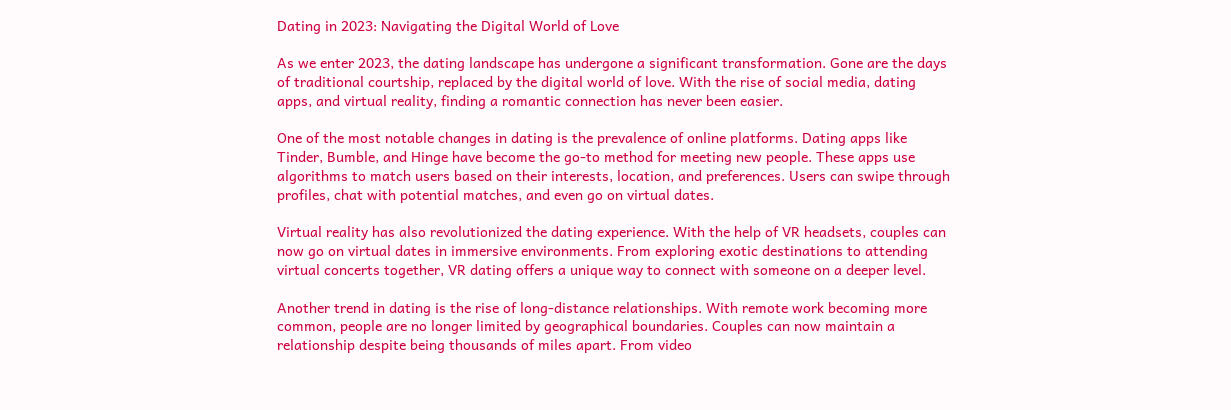Dating in 2023: Navigating the Digital World of Love

As we enter 2023, the dating landscape has undergone a significant transformation. Gone are the days of traditional courtship, replaced by the digital world of love. With the rise of social media, dating apps, and virtual reality, finding a romantic connection has never been easier.

One of the most notable changes in dating is the prevalence of online platforms. Dating apps like Tinder, Bumble, and Hinge have become the go-to method for meeting new people. These apps use algorithms to match users based on their interests, location, and preferences. Users can swipe through profiles, chat with potential matches, and even go on virtual dates.

Virtual reality has also revolutionized the dating experience. With the help of VR headsets, couples can now go on virtual dates in immersive environments. From exploring exotic destinations to attending virtual concerts together, VR dating offers a unique way to connect with someone on a deeper level.

Another trend in dating is the rise of long-distance relationships. With remote work becoming more common, people are no longer limited by geographical boundaries. Couples can now maintain a relationship despite being thousands of miles apart. From video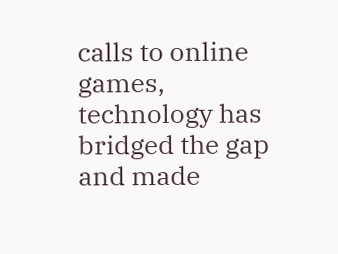calls to online games, technology has bridged the gap and made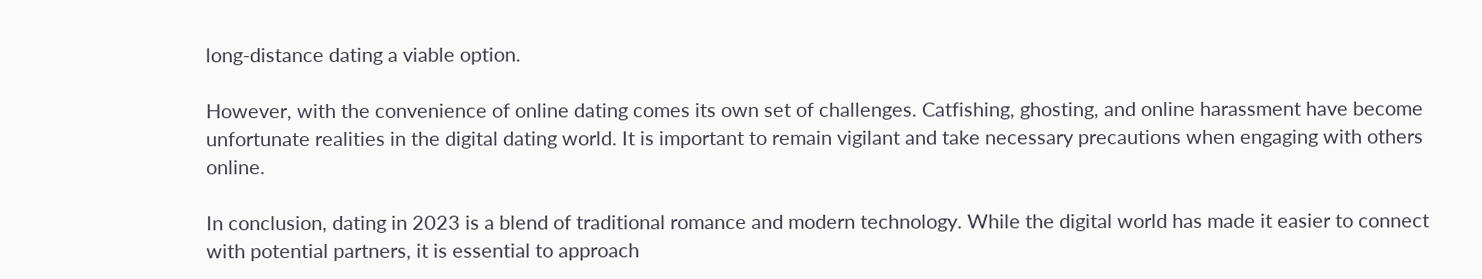long-distance dating a viable option.

However, with the convenience of online dating comes its own set of challenges. Catfishing, ghosting, and online harassment have become unfortunate realities in the digital dating world. It is important to remain vigilant and take necessary precautions when engaging with others online.

In conclusion, dating in 2023 is a blend of traditional romance and modern technology. While the digital world has made it easier to connect with potential partners, it is essential to approach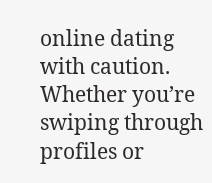online dating with caution. Whether you’re swiping through profiles or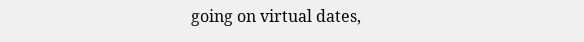going on virtual dates,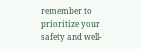remember to prioritize your safety and well-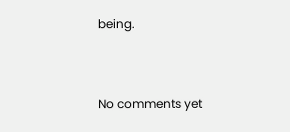being.


No comments yet